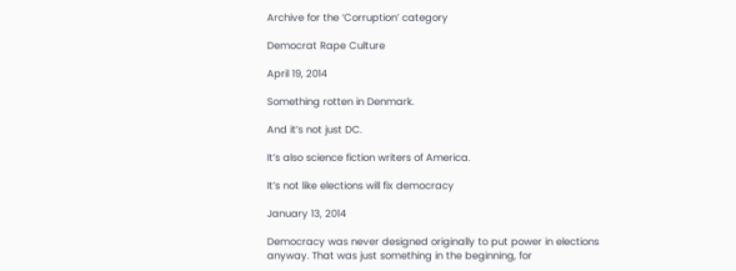Archive for the ‘Corruption’ category

Democrat Rape Culture

April 19, 2014

Something rotten in Denmark.

And it’s not just DC.

It’s also science fiction writers of America.

It’s not like elections will fix democracy

January 13, 2014

Democracy was never designed originally to put power in elections anyway. That was just something in the beginning, for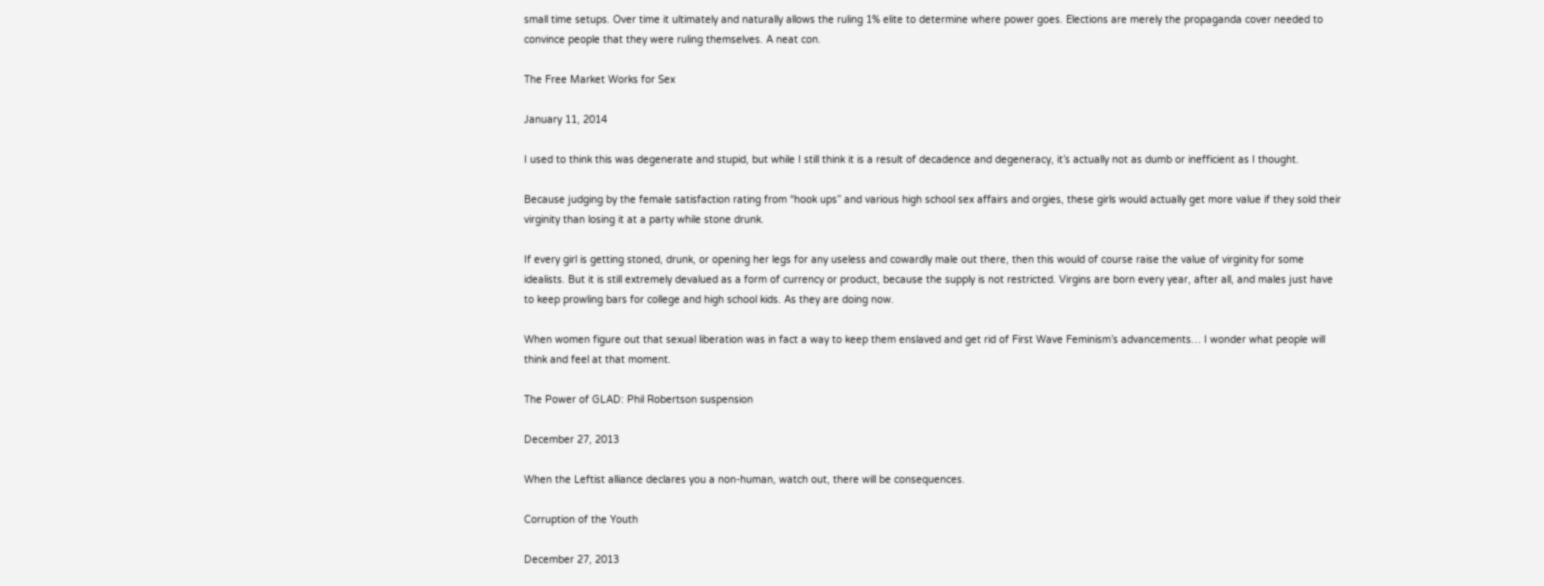small time setups. Over time it ultimately and naturally allows the ruling 1% elite to determine where power goes. Elections are merely the propaganda cover needed to convince people that they were ruling themselves. A neat con.

The Free Market Works for Sex

January 11, 2014

I used to think this was degenerate and stupid, but while I still think it is a result of decadence and degeneracy, it’s actually not as dumb or inefficient as I thought.

Because judging by the female satisfaction rating from “hook ups” and various high school sex affairs and orgies, these girls would actually get more value if they sold their virginity than losing it at a party while stone drunk.

If every girl is getting stoned, drunk, or opening her legs for any useless and cowardly male out there, then this would of course raise the value of virginity for some idealists. But it is still extremely devalued as a form of currency or product, because the supply is not restricted. Virgins are born every year, after all, and males just have to keep prowling bars for college and high school kids. As they are doing now.

When women figure out that sexual liberation was in fact a way to keep them enslaved and get rid of First Wave Feminism’s advancements… I wonder what people will think and feel at that moment.

The Power of GLAD: Phil Robertson suspension

December 27, 2013

When the Leftist alliance declares you a non-human, watch out, there will be consequences.

Corruption of the Youth

December 27, 2013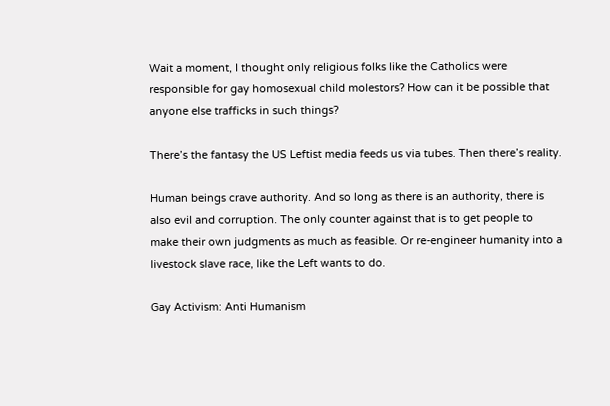Wait a moment, I thought only religious folks like the Catholics were responsible for gay homosexual child molestors? How can it be possible that anyone else trafficks in such things?

There’s the fantasy the US Leftist media feeds us via tubes. Then there’s reality.

Human beings crave authority. And so long as there is an authority, there is also evil and corruption. The only counter against that is to get people to make their own judgments as much as feasible. Or re-engineer humanity into a livestock slave race, like the Left wants to do.

Gay Activism: Anti Humanism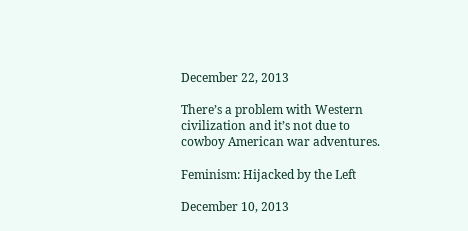December 22, 2013

There’s a problem with Western civilization and it’s not due to cowboy American war adventures.

Feminism: Hijacked by the Left

December 10, 2013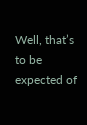Well, that’s to be expected of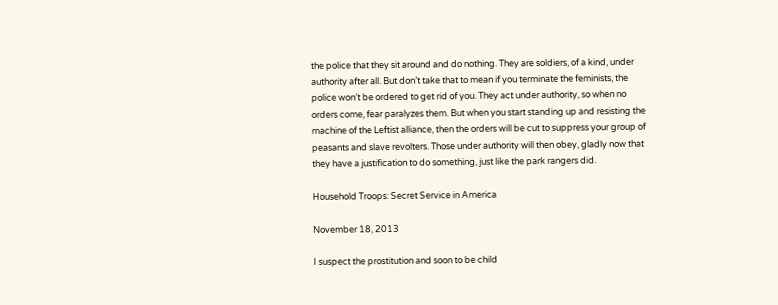the police that they sit around and do nothing. They are soldiers, of a kind, under authority after all. But don’t take that to mean if you terminate the feminists, the police won’t be ordered to get rid of you. They act under authority, so when no orders come, fear paralyzes them. But when you start standing up and resisting the machine of the Leftist alliance, then the orders will be cut to suppress your group of peasants and slave revolters. Those under authority will then obey, gladly now that they have a justification to do something, just like the park rangers did.

Household Troops: Secret Service in America

November 18, 2013

I suspect the prostitution and soon to be child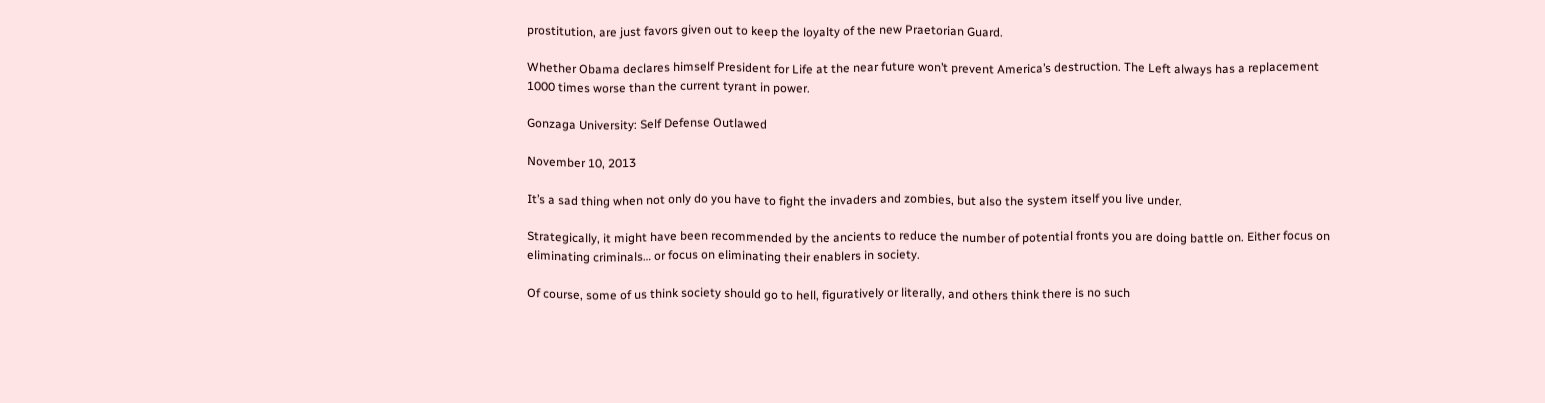prostitution, are just favors given out to keep the loyalty of the new Praetorian Guard.

Whether Obama declares himself President for Life at the near future won’t prevent America’s destruction. The Left always has a replacement 1000 times worse than the current tyrant in power.

Gonzaga University: Self Defense Outlawed

November 10, 2013

It’s a sad thing when not only do you have to fight the invaders and zombies, but also the system itself you live under.

Strategically, it might have been recommended by the ancients to reduce the number of potential fronts you are doing battle on. Either focus on eliminating criminals… or focus on eliminating their enablers in society.

Of course, some of us think society should go to hell, figuratively or literally, and others think there is no such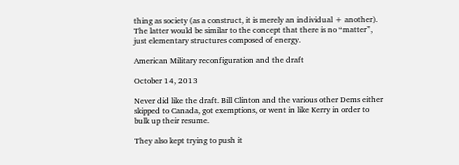thing as society (as a construct, it is merely an individual + another). The latter would be similar to the concept that there is no “matter”, just elementary structures composed of energy.

American Military reconfiguration and the draft

October 14, 2013

Never did like the draft. Bill Clinton and the various other Dems either skipped to Canada, got exemptions, or went in like Kerry in order to bulk up their resume.

They also kept trying to push it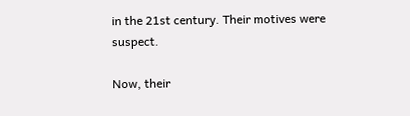in the 21st century. Their motives were suspect.

Now, their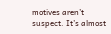motives aren’t suspect. It’s almost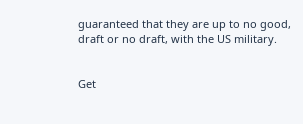guaranteed that they are up to no good, draft or no draft, with the US military.


Get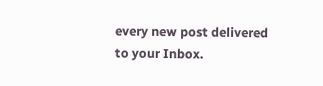every new post delivered to your Inbox.